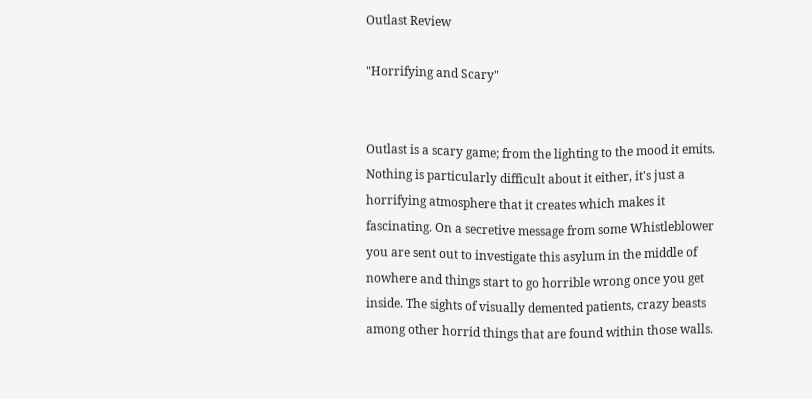Outlast Review

"Horrifying and Scary"


Outlast is a scary game; from the lighting to the mood it emits. Nothing is particularly difficult about it either, it's just a horrifying atmosphere that it creates which makes it fascinating. On a secretive message from some Whistleblower you are sent out to investigate this asylum in the middle of nowhere and things start to go horrible wrong once you get inside. The sights of visually demented patients, crazy beasts among other horrid things that are found within those walls.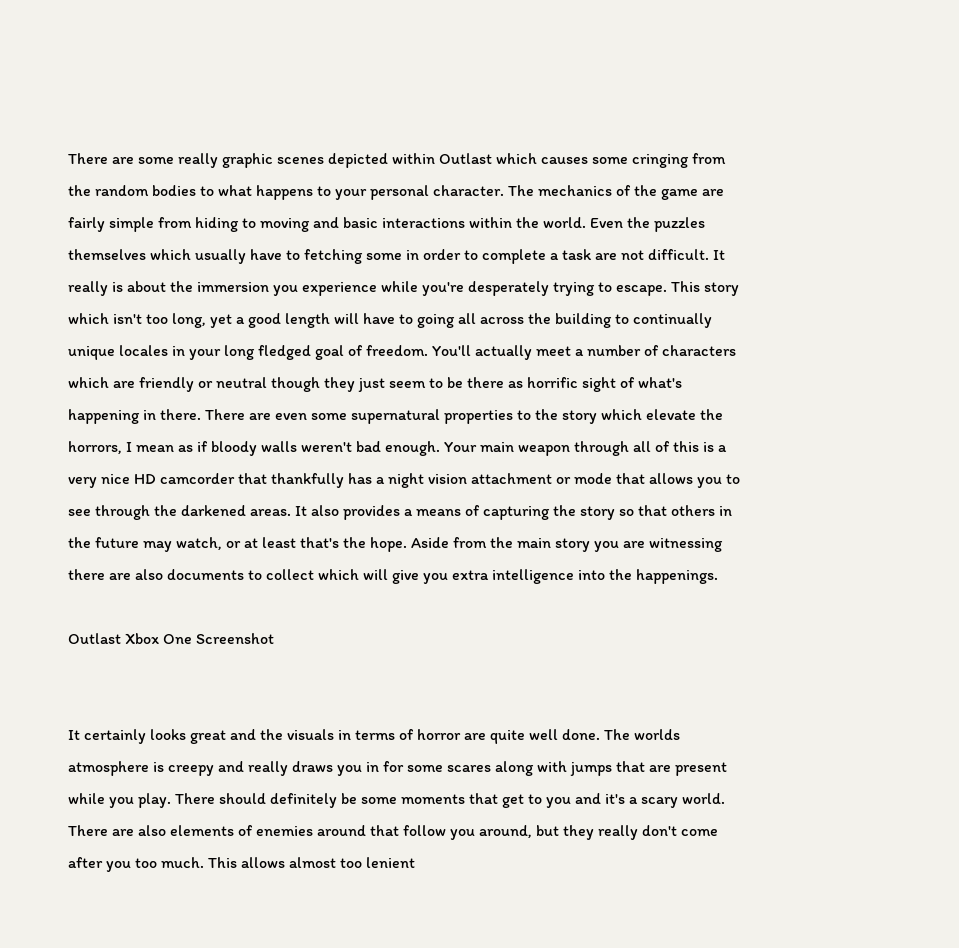There are some really graphic scenes depicted within Outlast which causes some cringing from the random bodies to what happens to your personal character. The mechanics of the game are fairly simple from hiding to moving and basic interactions within the world. Even the puzzles themselves which usually have to fetching some in order to complete a task are not difficult. It really is about the immersion you experience while you're desperately trying to escape. This story which isn't too long, yet a good length will have to going all across the building to continually unique locales in your long fledged goal of freedom. You'll actually meet a number of characters which are friendly or neutral though they just seem to be there as horrific sight of what's happening in there. There are even some supernatural properties to the story which elevate the horrors, I mean as if bloody walls weren't bad enough. Your main weapon through all of this is a very nice HD camcorder that thankfully has a night vision attachment or mode that allows you to see through the darkened areas. It also provides a means of capturing the story so that others in the future may watch, or at least that's the hope. Aside from the main story you are witnessing there are also documents to collect which will give you extra intelligence into the happenings.

Outlast Xbox One Screenshot


It certainly looks great and the visuals in terms of horror are quite well done. The worlds atmosphere is creepy and really draws you in for some scares along with jumps that are present while you play. There should definitely be some moments that get to you and it's a scary world. There are also elements of enemies around that follow you around, but they really don't come after you too much. This allows almost too lenient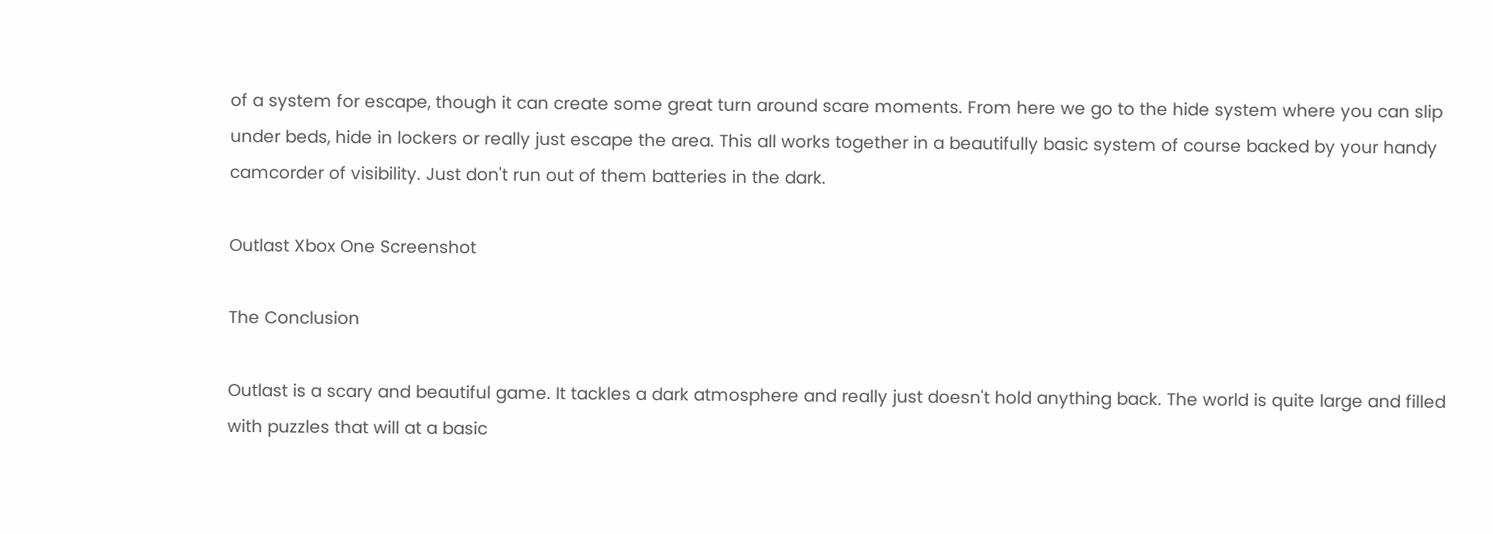of a system for escape, though it can create some great turn around scare moments. From here we go to the hide system where you can slip under beds, hide in lockers or really just escape the area. This all works together in a beautifully basic system of course backed by your handy camcorder of visibility. Just don't run out of them batteries in the dark.

Outlast Xbox One Screenshot

The Conclusion

Outlast is a scary and beautiful game. It tackles a dark atmosphere and really just doesn't hold anything back. The world is quite large and filled with puzzles that will at a basic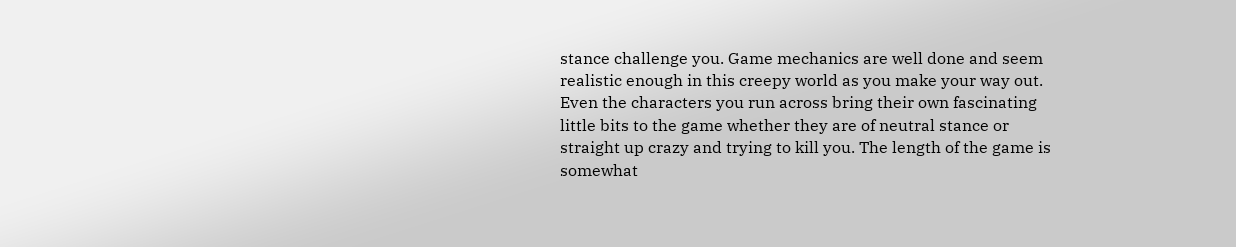stance challenge you. Game mechanics are well done and seem realistic enough in this creepy world as you make your way out. Even the characters you run across bring their own fascinating little bits to the game whether they are of neutral stance or straight up crazy and trying to kill you. The length of the game is somewhat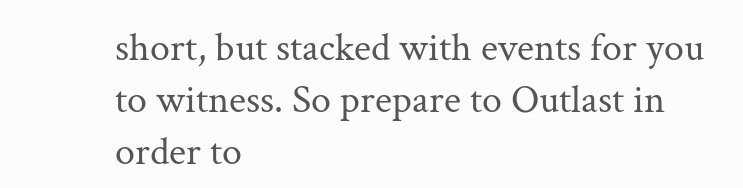short, but stacked with events for you to witness. So prepare to Outlast in order to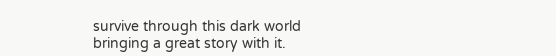survive through this dark world bringing a great story with it.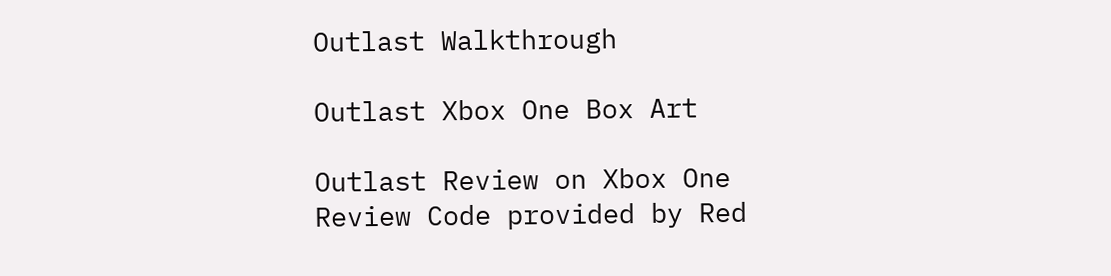Outlast Walkthrough

Outlast Xbox One Box Art

Outlast Review on Xbox One
Review Code provided by Red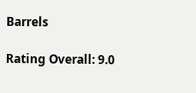Barrels

Rating Overall: 9.0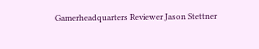Gamerheadquarters Reviewer Jason Stettner